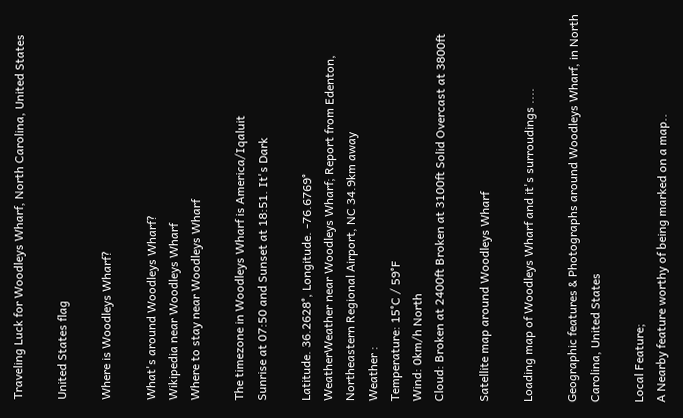Traveling Luck for Woodleys Wharf, North Carolina, United States

United States flag

Where is Woodleys Wharf?

What's around Woodleys Wharf?
Wikipedia near Woodleys Wharf
Where to stay near Woodleys Wharf

The timezone in Woodleys Wharf is America/Iqaluit
Sunrise at 07:50 and Sunset at 18:51. It's Dark

Latitude. 36.2628°, Longitude. -76.6769°
WeatherWeather near Woodleys Wharf; Report from Edenton, Northeastern Regional Airport, NC 34.9km away
Weather :
Temperature: 15°C / 59°F
Wind: 0km/h North
Cloud: Broken at 2400ft Broken at 3100ft Solid Overcast at 3800ft

Satellite map around Woodleys Wharf

Loading map of Woodleys Wharf and it's surroudings ....

Geographic features & Photographs around Woodleys Wharf, in North Carolina, United States

Local Feature;
A Nearby feature worthy of being marked on a map..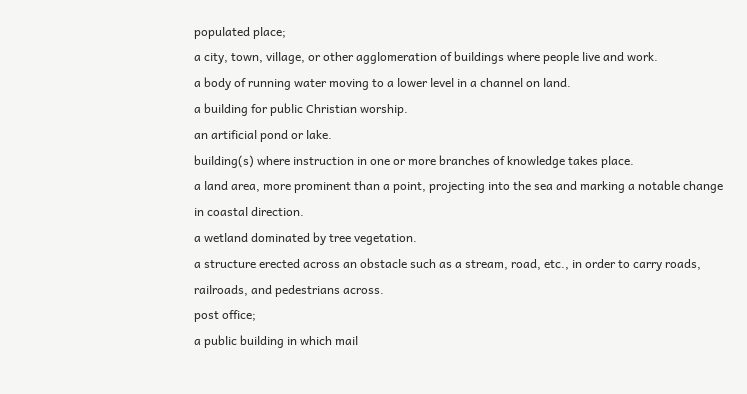populated place;
a city, town, village, or other agglomeration of buildings where people live and work.
a body of running water moving to a lower level in a channel on land.
a building for public Christian worship.
an artificial pond or lake.
building(s) where instruction in one or more branches of knowledge takes place.
a land area, more prominent than a point, projecting into the sea and marking a notable change in coastal direction.
a wetland dominated by tree vegetation.
a structure erected across an obstacle such as a stream, road, etc., in order to carry roads, railroads, and pedestrians across.
post office;
a public building in which mail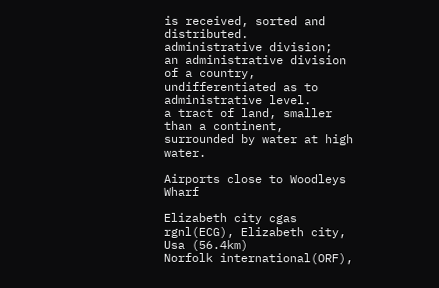is received, sorted and distributed.
administrative division;
an administrative division of a country, undifferentiated as to administrative level.
a tract of land, smaller than a continent, surrounded by water at high water.

Airports close to Woodleys Wharf

Elizabeth city cgas rgnl(ECG), Elizabeth city, Usa (56.4km)
Norfolk international(ORF),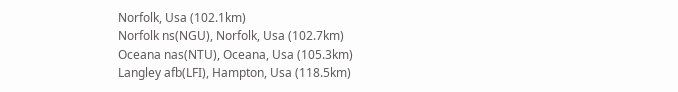Norfolk, Usa (102.1km)
Norfolk ns(NGU), Norfolk, Usa (102.7km)
Oceana nas(NTU), Oceana, Usa (105.3km)
Langley afb(LFI), Hampton, Usa (118.5km)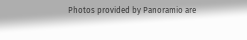Photos provided by Panoramio are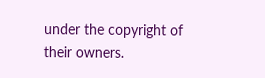under the copyright of their owners.